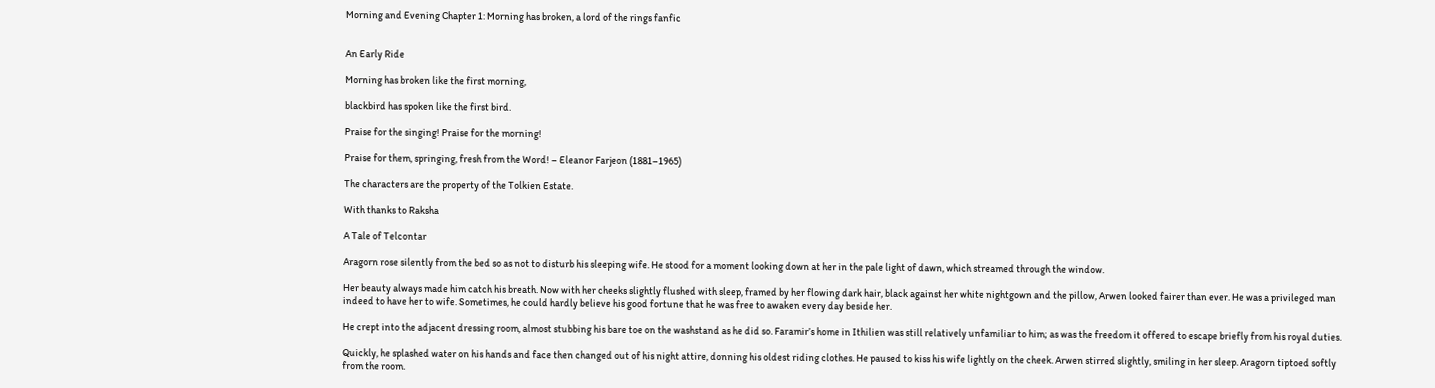Morning and Evening Chapter 1: Morning has broken, a lord of the rings fanfic


An Early Ride

Morning has broken like the first morning,

blackbird has spoken like the first bird.

Praise for the singing! Praise for the morning!

Praise for them, springing, fresh from the Word! – Eleanor Farjeon (1881–1965)

The characters are the property of the Tolkien Estate.

With thanks to Raksha

A Tale of Telcontar

Aragorn rose silently from the bed so as not to disturb his sleeping wife. He stood for a moment looking down at her in the pale light of dawn, which streamed through the window.

Her beauty always made him catch his breath. Now with her cheeks slightly flushed with sleep, framed by her flowing dark hair, black against her white nightgown and the pillow, Arwen looked fairer than ever. He was a privileged man indeed to have her to wife. Sometimes, he could hardly believe his good fortune that he was free to awaken every day beside her.

He crept into the adjacent dressing room, almost stubbing his bare toe on the washstand as he did so. Faramir’s home in Ithilien was still relatively unfamiliar to him; as was the freedom it offered to escape briefly from his royal duties.

Quickly, he splashed water on his hands and face then changed out of his night attire, donning his oldest riding clothes. He paused to kiss his wife lightly on the cheek. Arwen stirred slightly, smiling in her sleep. Aragorn tiptoed softly from the room.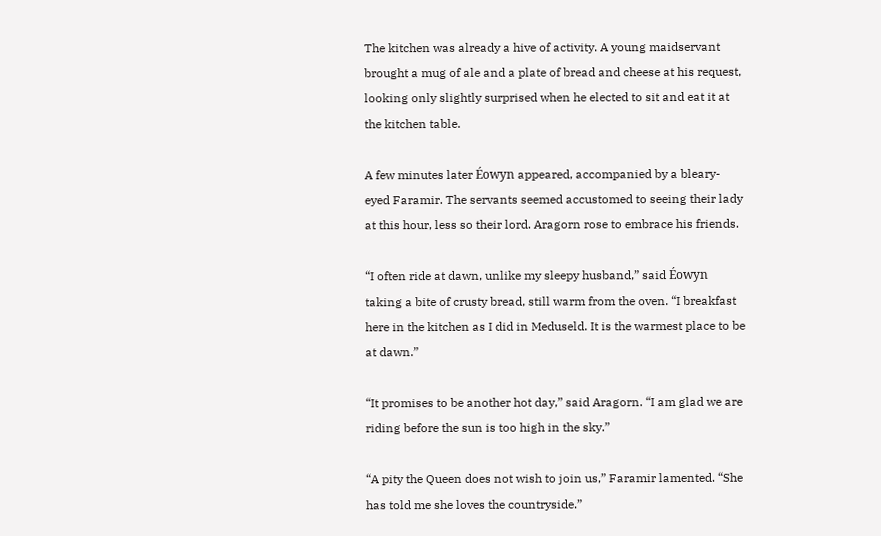The kitchen was already a hive of activity. A young maidservant brought a mug of ale and a plate of bread and cheese at his request, looking only slightly surprised when he elected to sit and eat it at the kitchen table.

A few minutes later Éowyn appeared, accompanied by a bleary- eyed Faramir. The servants seemed accustomed to seeing their lady at this hour, less so their lord. Aragorn rose to embrace his friends.

“I often ride at dawn, unlike my sleepy husband,” said Éowyn taking a bite of crusty bread, still warm from the oven. “I breakfast here in the kitchen as I did in Meduseld. It is the warmest place to be at dawn.”

“It promises to be another hot day,” said Aragorn. “I am glad we are riding before the sun is too high in the sky.”

“A pity the Queen does not wish to join us,” Faramir lamented. “She has told me she loves the countryside.”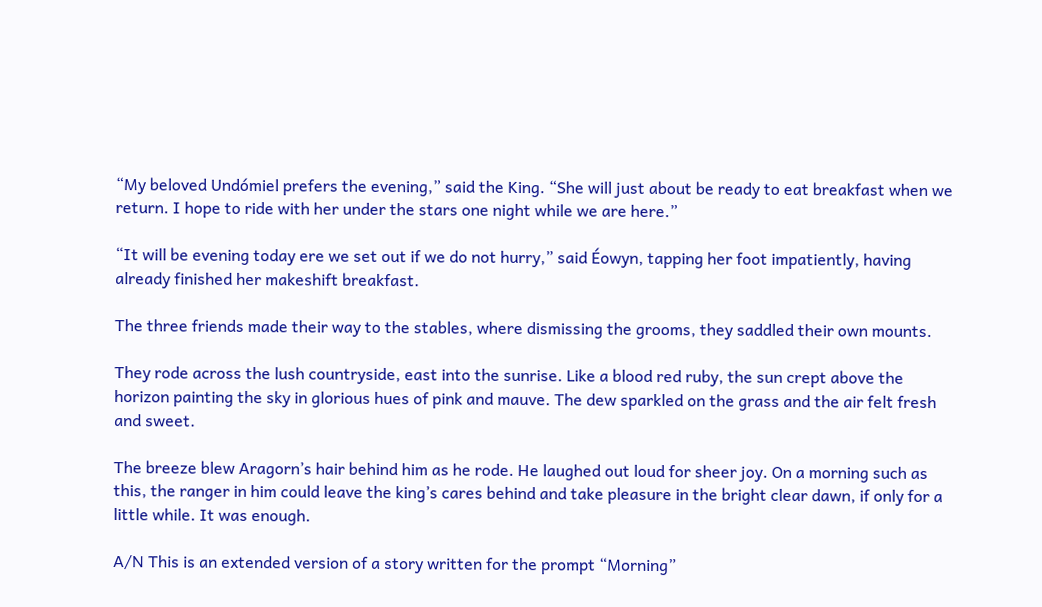“My beloved Undómiel prefers the evening,” said the King. “She will just about be ready to eat breakfast when we return. I hope to ride with her under the stars one night while we are here.”

“It will be evening today ere we set out if we do not hurry,” said Éowyn, tapping her foot impatiently, having already finished her makeshift breakfast.

The three friends made their way to the stables, where dismissing the grooms, they saddled their own mounts.

They rode across the lush countryside, east into the sunrise. Like a blood red ruby, the sun crept above the horizon painting the sky in glorious hues of pink and mauve. The dew sparkled on the grass and the air felt fresh and sweet.

The breeze blew Aragorn’s hair behind him as he rode. He laughed out loud for sheer joy. On a morning such as this, the ranger in him could leave the king’s cares behind and take pleasure in the bright clear dawn, if only for a little while. It was enough.

A/N This is an extended version of a story written for the prompt “Morning”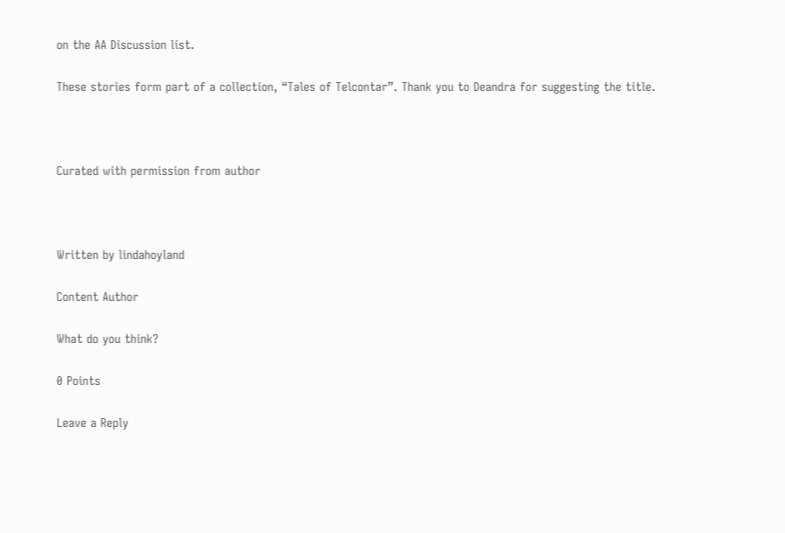on the AA Discussion list.

These stories form part of a collection, “Tales of Telcontar”. Thank you to Deandra for suggesting the title.



Curated with permission from author



Written by lindahoyland

Content Author

What do you think?

0 Points

Leave a Reply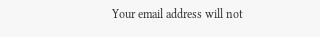Your email address will not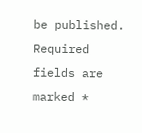be published. Required fields are marked *